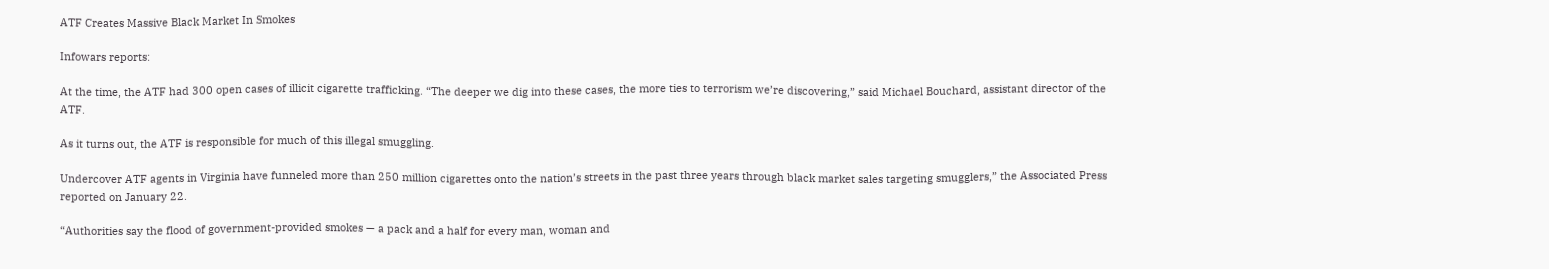ATF Creates Massive Black Market In Smokes

Infowars reports:

At the time, the ATF had 300 open cases of illicit cigarette trafficking. “The deeper we dig into these cases, the more ties to terrorism we’re discovering,” said Michael Bouchard, assistant director of the ATF.

As it turns out, the ATF is responsible for much of this illegal smuggling.

Undercover ATF agents in Virginia have funneled more than 250 million cigarettes onto the nation’s streets in the past three years through black market sales targeting smugglers,” the Associated Press reported on January 22.

“Authorities say the flood of government-provided smokes — a pack and a half for every man, woman and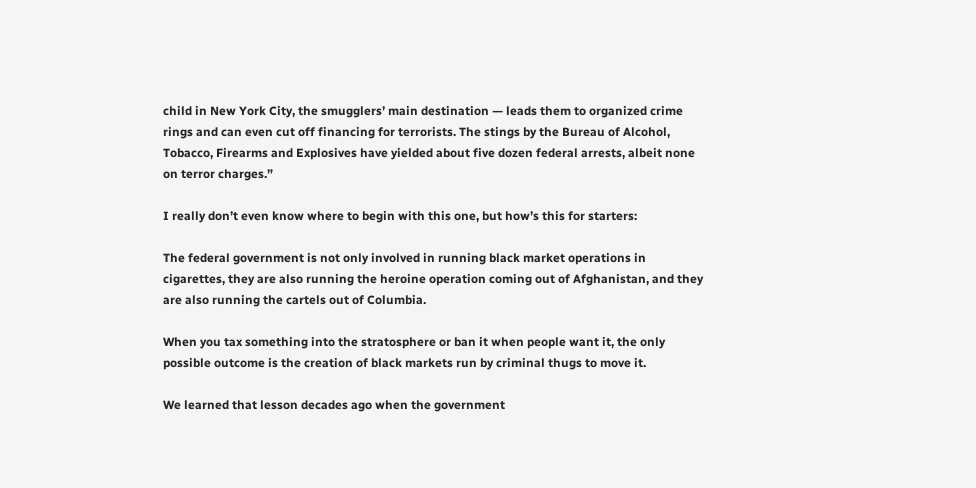child in New York City, the smugglers’ main destination — leads them to organized crime rings and can even cut off financing for terrorists. The stings by the Bureau of Alcohol, Tobacco, Firearms and Explosives have yielded about five dozen federal arrests, albeit none on terror charges.”

I really don’t even know where to begin with this one, but how’s this for starters:

The federal government is not only involved in running black market operations in cigarettes, they are also running the heroine operation coming out of Afghanistan, and they are also running the cartels out of Columbia.

When you tax something into the stratosphere or ban it when people want it, the only possible outcome is the creation of black markets run by criminal thugs to move it.

We learned that lesson decades ago when the government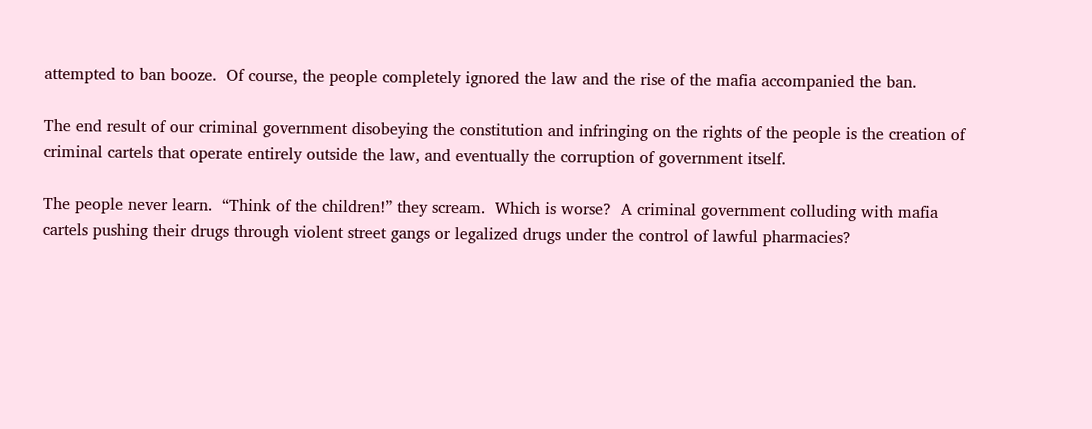attempted to ban booze.  Of course, the people completely ignored the law and the rise of the mafia accompanied the ban.

The end result of our criminal government disobeying the constitution and infringing on the rights of the people is the creation of criminal cartels that operate entirely outside the law, and eventually the corruption of government itself.

The people never learn.  “Think of the children!” they scream.  Which is worse?  A criminal government colluding with mafia cartels pushing their drugs through violent street gangs or legalized drugs under the control of lawful pharmacies?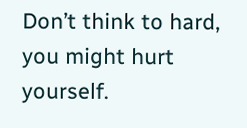Don’t think to hard, you might hurt yourself.